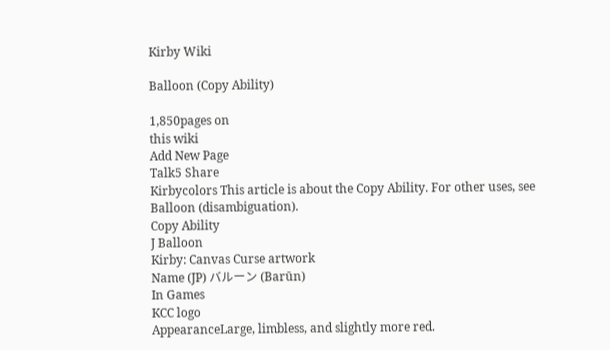Kirby Wiki

Balloon (Copy Ability)

1,850pages on
this wiki
Add New Page
Talk5 Share
Kirbycolors This article is about the Copy Ability. For other uses, see Balloon (disambiguation).
Copy Ability
J Balloon
Kirby: Canvas Curse artwork
Name (JP) バルーン (Barūn)
In Games
KCC logo
AppearanceLarge, limbless, and slightly more red.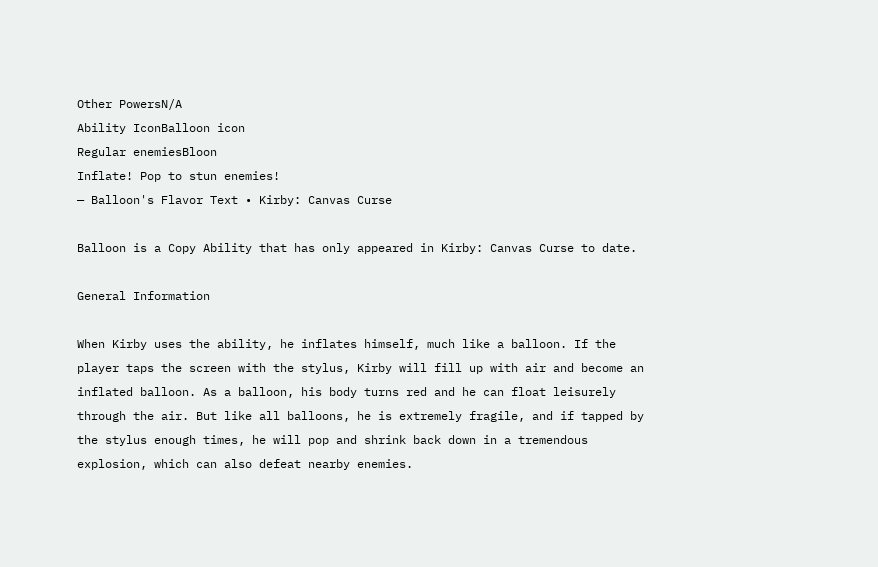Other PowersN/A
Ability IconBalloon icon
Regular enemiesBloon
Inflate! Pop to stun enemies!
— Balloon's Flavor Text • Kirby: Canvas Curse

Balloon is a Copy Ability that has only appeared in Kirby: Canvas Curse to date.

General Information

When Kirby uses the ability, he inflates himself, much like a balloon. If the player taps the screen with the stylus, Kirby will fill up with air and become an inflated balloon. As a balloon, his body turns red and he can float leisurely through the air. But like all balloons, he is extremely fragile, and if tapped by the stylus enough times, he will pop and shrink back down in a tremendous explosion, which can also defeat nearby enemies.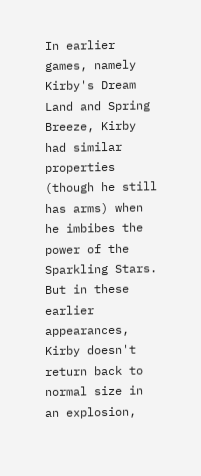In earlier games, namely Kirby's Dream Land and Spring Breeze, Kirby had similar properties (though he still has arms) when he imbibes the power of the Sparkling Stars. But in these earlier appearances, Kirby doesn't return back to normal size in an explosion,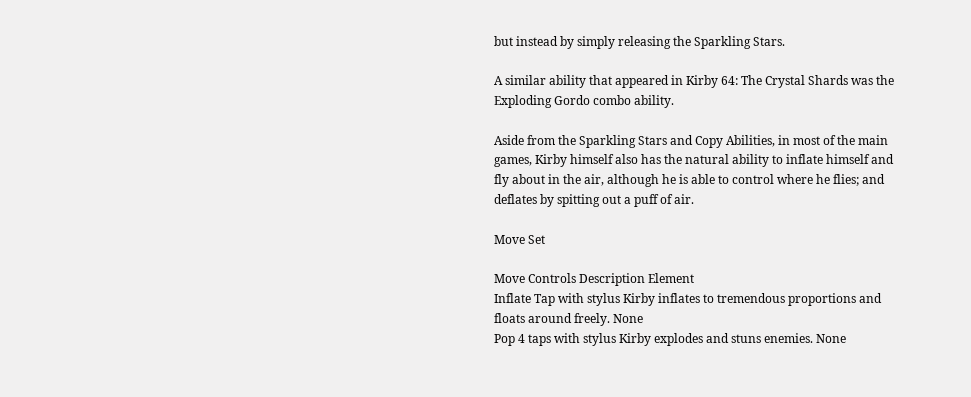but instead by simply releasing the Sparkling Stars.

A similar ability that appeared in Kirby 64: The Crystal Shards was the Exploding Gordo combo ability.

Aside from the Sparkling Stars and Copy Abilities, in most of the main games, Kirby himself also has the natural ability to inflate himself and fly about in the air, although he is able to control where he flies; and deflates by spitting out a puff of air.

Move Set

Move Controls Description Element
Inflate Tap with stylus Kirby inflates to tremendous proportions and floats around freely. None
Pop 4 taps with stylus Kirby explodes and stuns enemies. None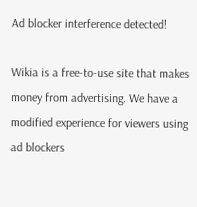Ad blocker interference detected!

Wikia is a free-to-use site that makes money from advertising. We have a modified experience for viewers using ad blockers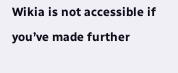Wikia is not accessible if you’ve made further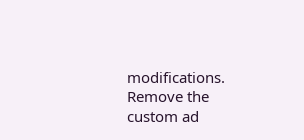modifications. Remove the custom ad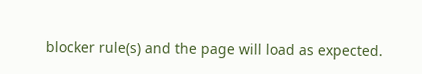blocker rule(s) and the page will load as expected.